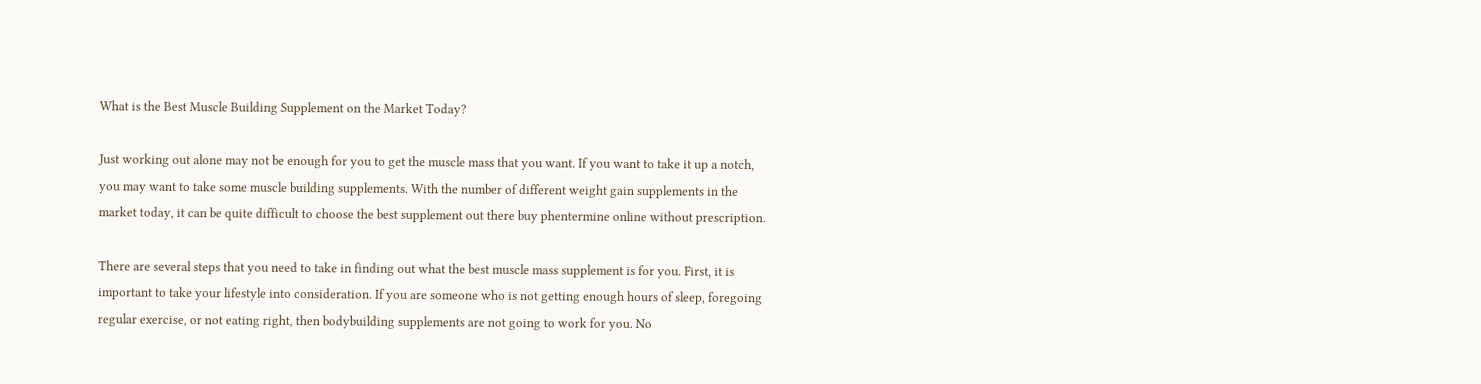What is the Best Muscle Building Supplement on the Market Today?

Just working out alone may not be enough for you to get the muscle mass that you want. If you want to take it up a notch, you may want to take some muscle building supplements. With the number of different weight gain supplements in the market today, it can be quite difficult to choose the best supplement out there buy phentermine online without prescription.

There are several steps that you need to take in finding out what the best muscle mass supplement is for you. First, it is important to take your lifestyle into consideration. If you are someone who is not getting enough hours of sleep, foregoing regular exercise, or not eating right, then bodybuilding supplements are not going to work for you. No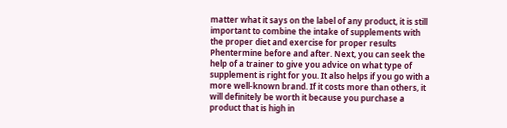matter what it says on the label of any product, it is still important to combine the intake of supplements with the proper diet and exercise for proper results Phentermine before and after. Next, you can seek the help of a trainer to give you advice on what type of supplement is right for you. It also helps if you go with a more well-known brand. If it costs more than others, it will definitely be worth it because you purchase a product that is high in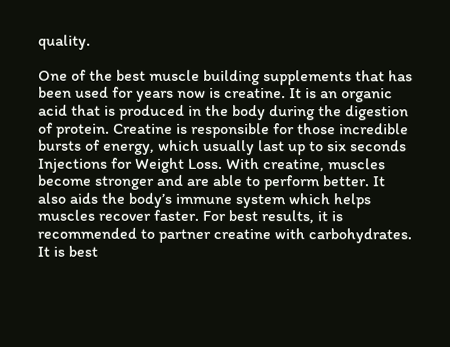quality.

One of the best muscle building supplements that has been used for years now is creatine. It is an organic acid that is produced in the body during the digestion of protein. Creatine is responsible for those incredible bursts of energy, which usually last up to six seconds Injections for Weight Loss. With creatine, muscles become stronger and are able to perform better. It also aids the body’s immune system which helps muscles recover faster. For best results, it is recommended to partner creatine with carbohydrates. It is best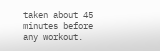taken about 45 minutes before any workout.